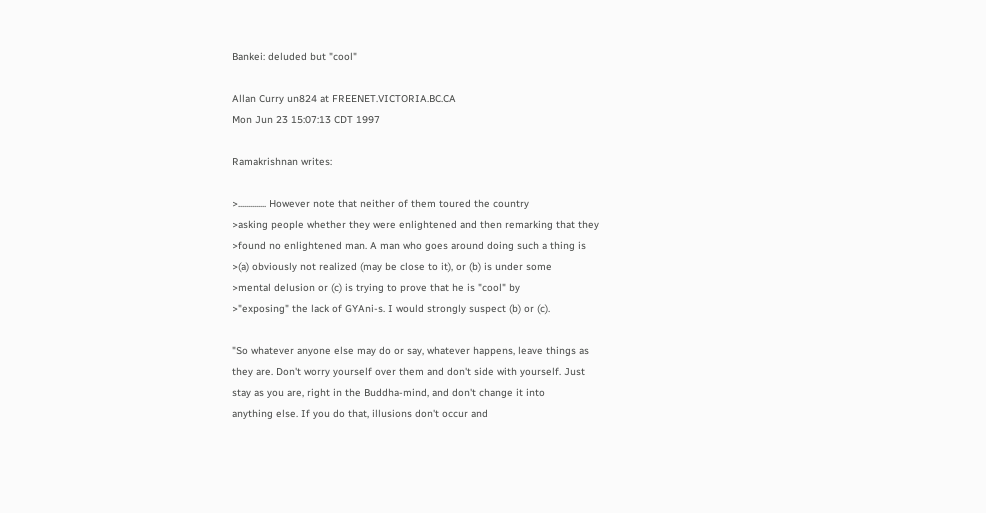Bankei: deluded but "cool"

Allan Curry un824 at FREENET.VICTORIA.BC.CA
Mon Jun 23 15:07:13 CDT 1997

Ramakrishnan writes:

>.............. However note that neither of them toured the country
>asking people whether they were enlightened and then remarking that they
>found no enlightened man. A man who goes around doing such a thing is
>(a) obviously not realized (may be close to it), or (b) is under some
>mental delusion or (c) is trying to prove that he is "cool" by
>"exposing" the lack of GYAni-s. I would strongly suspect (b) or (c).

"So whatever anyone else may do or say, whatever happens, leave things as
they are. Don't worry yourself over them and don't side with yourself. Just
stay as you are, right in the Buddha-mind, and don't change it into
anything else. If you do that, illusions don't occur and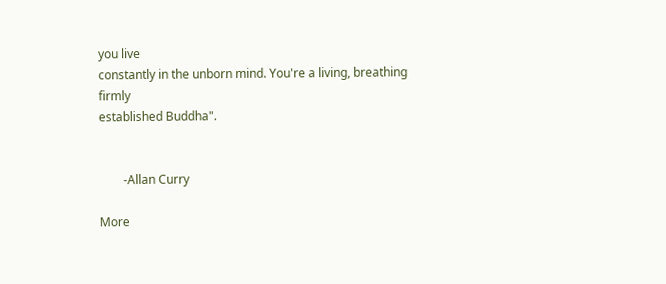you live
constantly in the unborn mind. You're a living, breathing firmly
established Buddha".


        -Allan Curry

More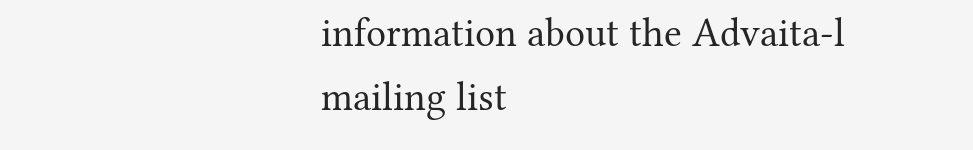information about the Advaita-l mailing list